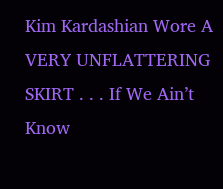Kim Kardashian Wore A VERY UNFLATTERING SKIRT . . . If We Ain’t Know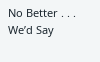No Better . . . We’d Say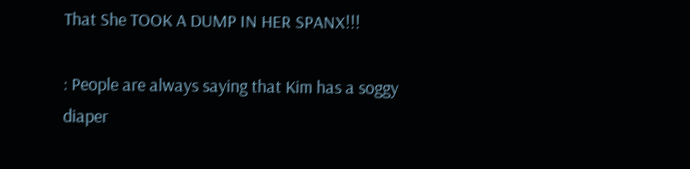That She TOOK A DUMP IN HER SPANX!!!

: People are always saying that Kim has a soggy diaper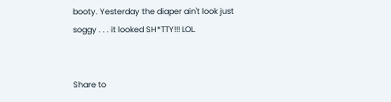booty. Yesterday the diaper ain't look just soggy . . . it looked SH*TTY!!! LOL.


Share to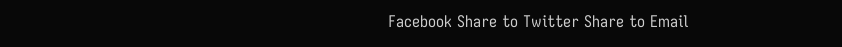Facebook Share to Twitter Share to Email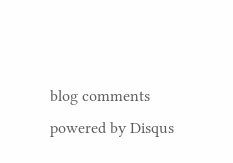blog comments powered by Disqus